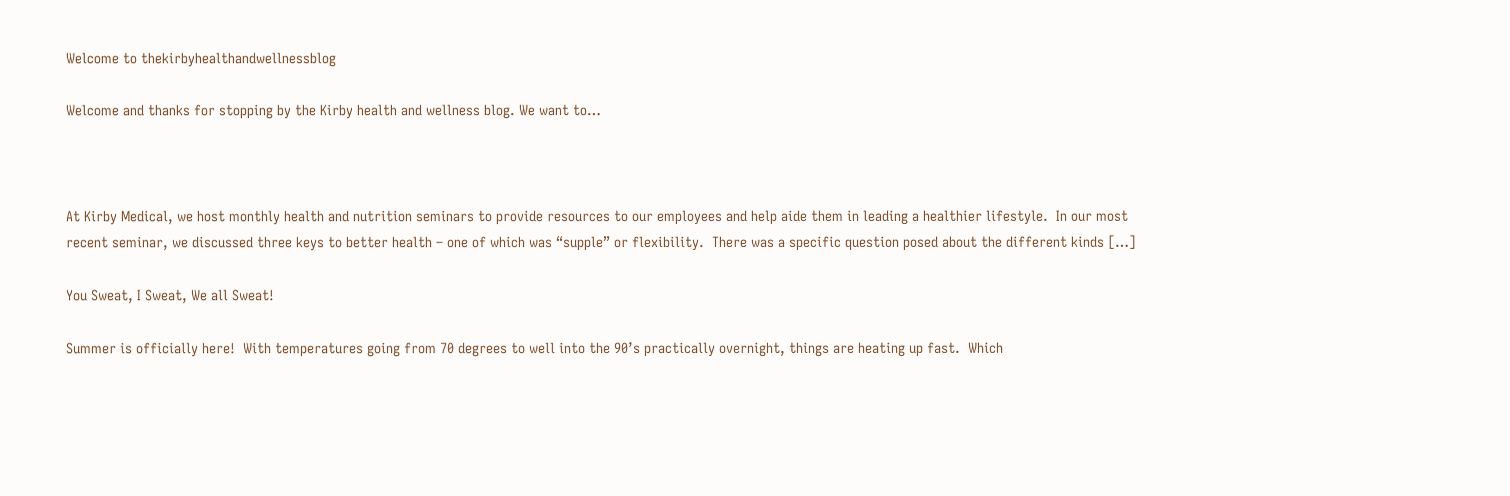Welcome to thekirbyhealthandwellnessblog

Welcome and thanks for stopping by the Kirby health and wellness blog. We want to…



At Kirby Medical, we host monthly health and nutrition seminars to provide resources to our employees and help aide them in leading a healthier lifestyle.  In our most recent seminar, we discussed three keys to better health – one of which was “supple” or flexibility.  There was a specific question posed about the different kinds […]

You Sweat, I Sweat, We all Sweat!

Summer is officially here!  With temperatures going from 70 degrees to well into the 90’s practically overnight, things are heating up fast.  Which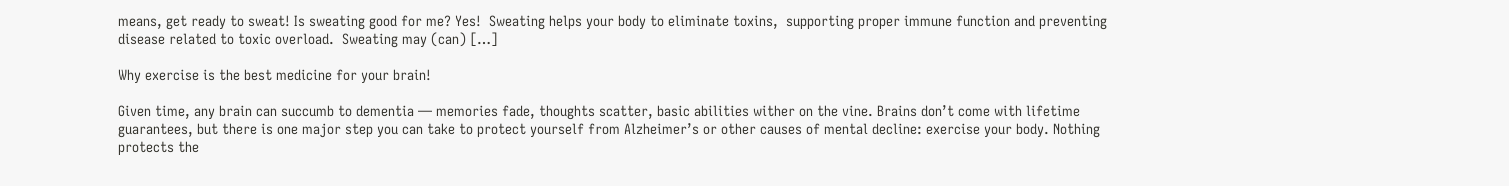means, get ready to sweat! Is sweating good for me? Yes!  Sweating helps your body to eliminate toxins,  supporting proper immune function and preventing disease related to toxic overload.  Sweating may (can) […]

Why exercise is the best medicine for your brain!

Given time, any brain can succumb to dementia — memories fade, thoughts scatter, basic abilities wither on the vine. Brains don’t come with lifetime guarantees, but there is one major step you can take to protect yourself from Alzheimer’s or other causes of mental decline: exercise your body. Nothing protects the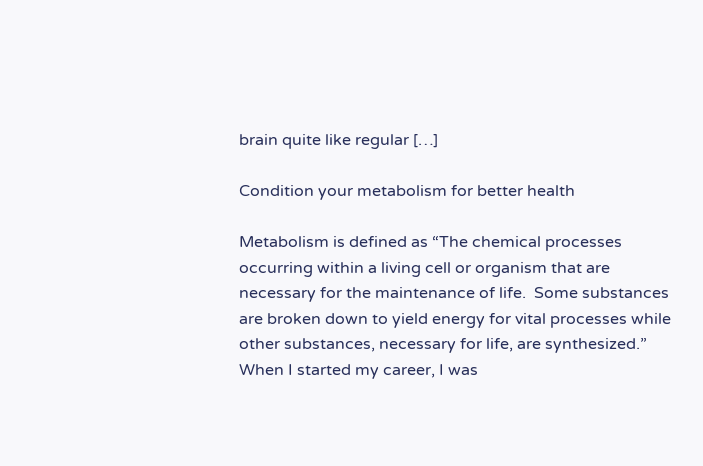brain quite like regular […]

Condition your metabolism for better health

Metabolism is defined as “The chemical processes occurring within a living cell or organism that are necessary for the maintenance of life.  Some substances are broken down to yield energy for vital processes while other substances, necessary for life, are synthesized.” When I started my career, I was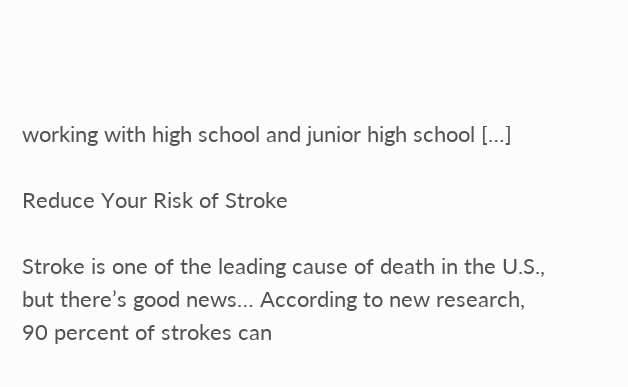working with high school and junior high school […]

Reduce Your Risk of Stroke

Stroke is one of the leading cause of death in the U.S., but there’s good news… According to new research, 90 percent of strokes can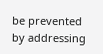be prevented by addressing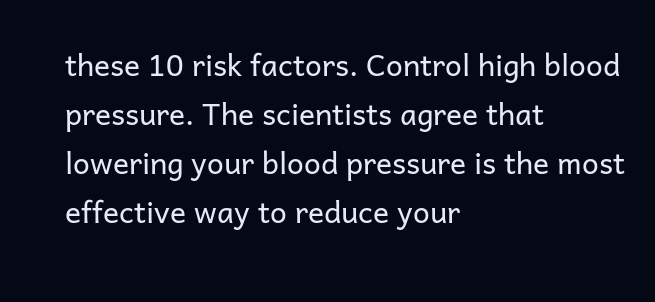these 10 risk factors. Control high blood pressure. The scientists agree that lowering your blood pressure is the most effective way to reduce your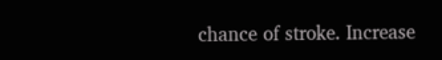chance of stroke. Increase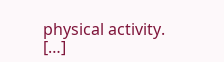physical activity. […]